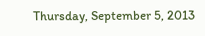Thursday, September 5, 2013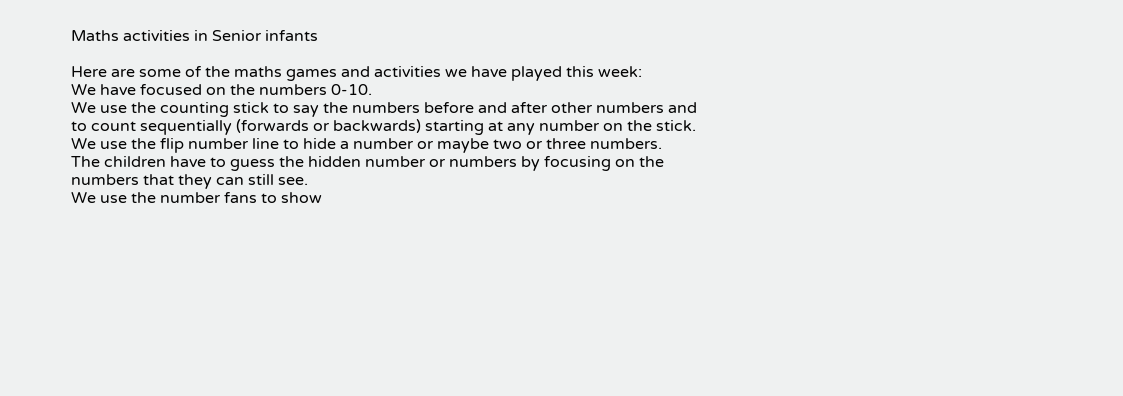Maths activities in Senior infants

Here are some of the maths games and activities we have played this week:
We have focused on the numbers 0-10.
We use the counting stick to say the numbers before and after other numbers and to count sequentially (forwards or backwards) starting at any number on the stick.
We use the flip number line to hide a number or maybe two or three numbers.  The children have to guess the hidden number or numbers by focusing on the numbers that they can still see.
We use the number fans to show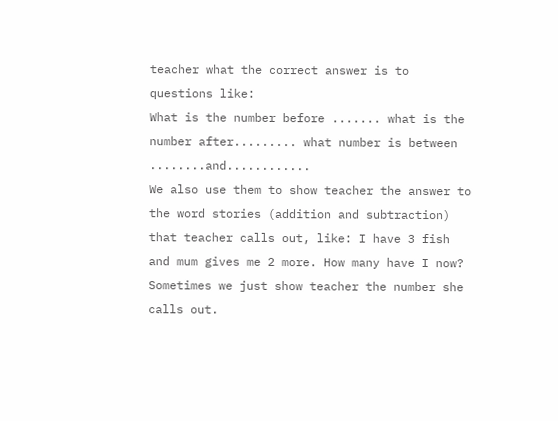teacher what the correct answer is to questions like:
What is the number before ....... what is the number after......... what number is between ........and............
We also use them to show teacher the answer to the word stories (addition and subtraction) that teacher calls out, like: I have 3 fish and mum gives me 2 more. How many have I now?
Sometimes we just show teacher the number she calls out.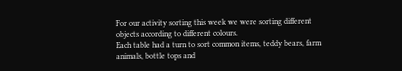For our activity sorting this week we were sorting different objects according to different colours.
Each table had a turn to sort common items, teddy bears, farm animals, bottle tops and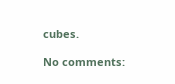cubes.

No comments: